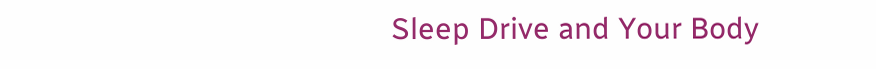Sleep Drive and Your Body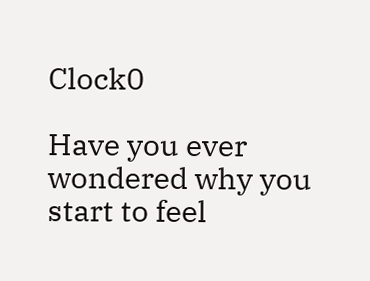Clock0

Have you ever wondered why you start to feel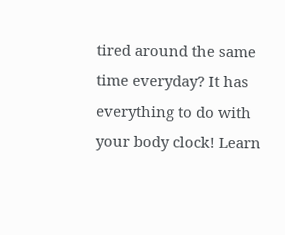tired around the same time everyday? It has everything to do with your body clock! Learn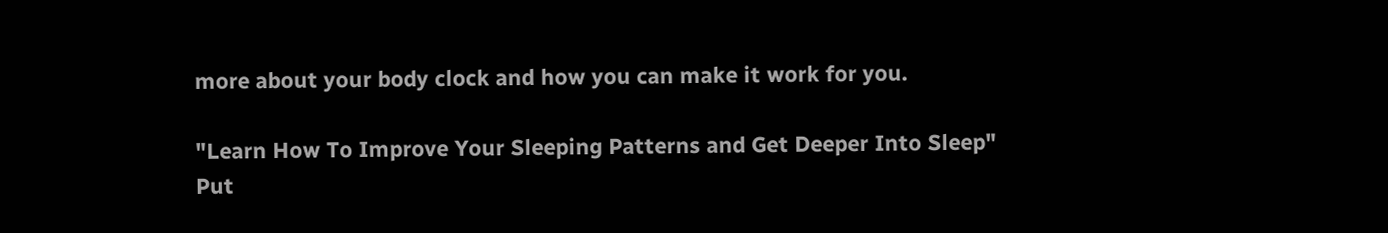more about your body clock and how you can make it work for you.

"Learn How To Improve Your Sleeping Patterns and Get Deeper Into Sleep"
Put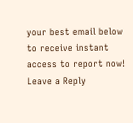your best email below to receive instant access to report now!
Leave a Reply